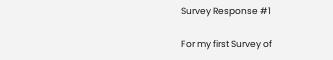Survey Response #1

For my first Survey of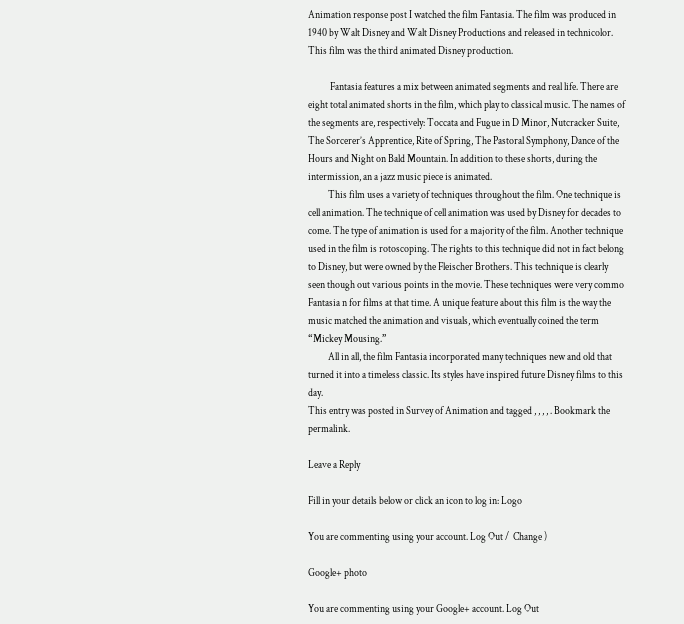Animation response post I watched the film Fantasia. The film was produced in 1940 by Walt Disney and Walt Disney Productions and released in technicolor. This film was the third animated Disney production.

           Fantasia features a mix between animated segments and real life. There are eight total animated shorts in the film, which play to classical music. The names of the segments are, respectively: Toccata and Fugue in D Minor, Nutcracker Suite, The Sorcerer’s Apprentice, Rite of Spring, The Pastoral Symphony, Dance of the Hours and Night on Bald Mountain. In addition to these shorts, during the intermission, an a jazz music piece is animated.
          This film uses a variety of techniques throughout the film. One technique is cell animation. The technique of cell animation was used by Disney for decades to come. The type of animation is used for a majority of the film. Another technique used in the film is rotoscoping. The rights to this technique did not in fact belong to Disney, but were owned by the Fleischer Brothers. This technique is clearly seen though out various points in the movie. These techniques were very commo Fantasia n for films at that time. A unique feature about this film is the way the music matched the animation and visuals, which eventually coined the term “Mickey Mousing.”
          All in all, the film Fantasia incorporated many techniques new and old that turned it into a timeless classic. Its styles have inspired future Disney films to this day.
This entry was posted in Survey of Animation and tagged , , , , . Bookmark the permalink.

Leave a Reply

Fill in your details below or click an icon to log in: Logo

You are commenting using your account. Log Out /  Change )

Google+ photo

You are commenting using your Google+ account. Log Out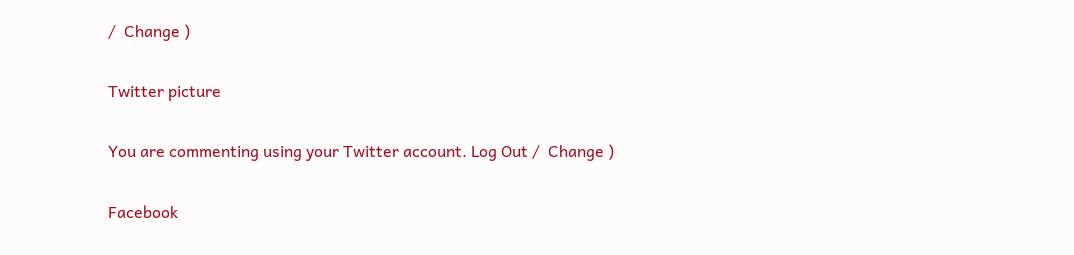/  Change )

Twitter picture

You are commenting using your Twitter account. Log Out /  Change )

Facebook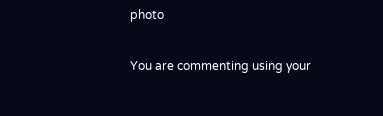photo

You are commenting using your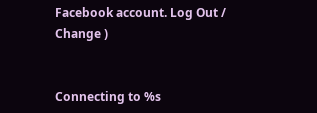Facebook account. Log Out /  Change )


Connecting to %s